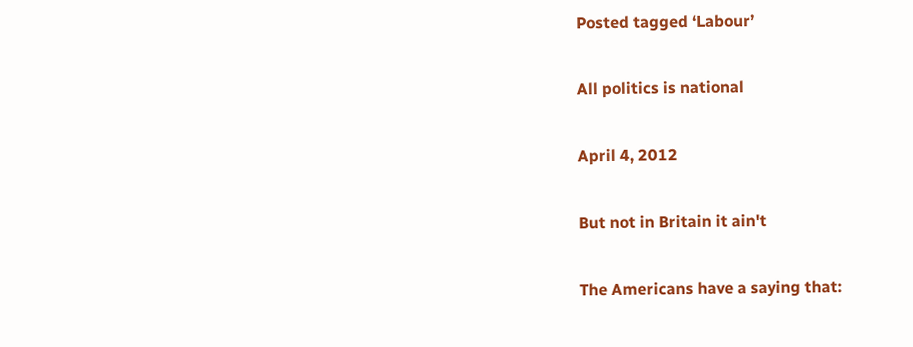Posted tagged ‘Labour’

All politics is national

April 4, 2012

But not in Britain it ain't

The Americans have a saying that: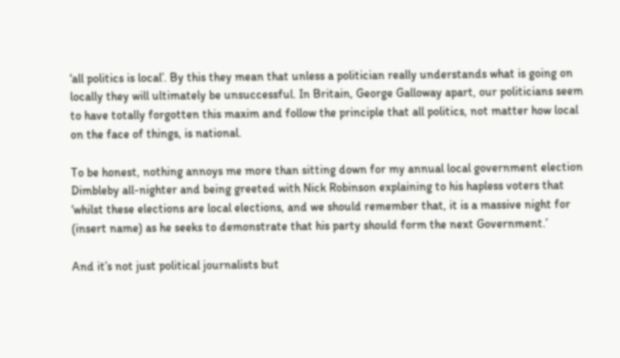‘all politics is local’. By this they mean that unless a politician really understands what is going on locally they will ultimately be unsuccessful. In Britain, George Galloway apart, our politicians seem to have totally forgotten this maxim and follow the principle that all politics, not matter how local on the face of things, is national.

To be honest, nothing annoys me more than sitting down for my annual local government election Dimbleby all-nighter and being greeted with Nick Robinson explaining to his hapless voters that ‘whilst these elections are local elections, and we should remember that, it is a massive night for (insert name) as he seeks to demonstrate that his party should form the next Government.’

And it’s not just political journalists but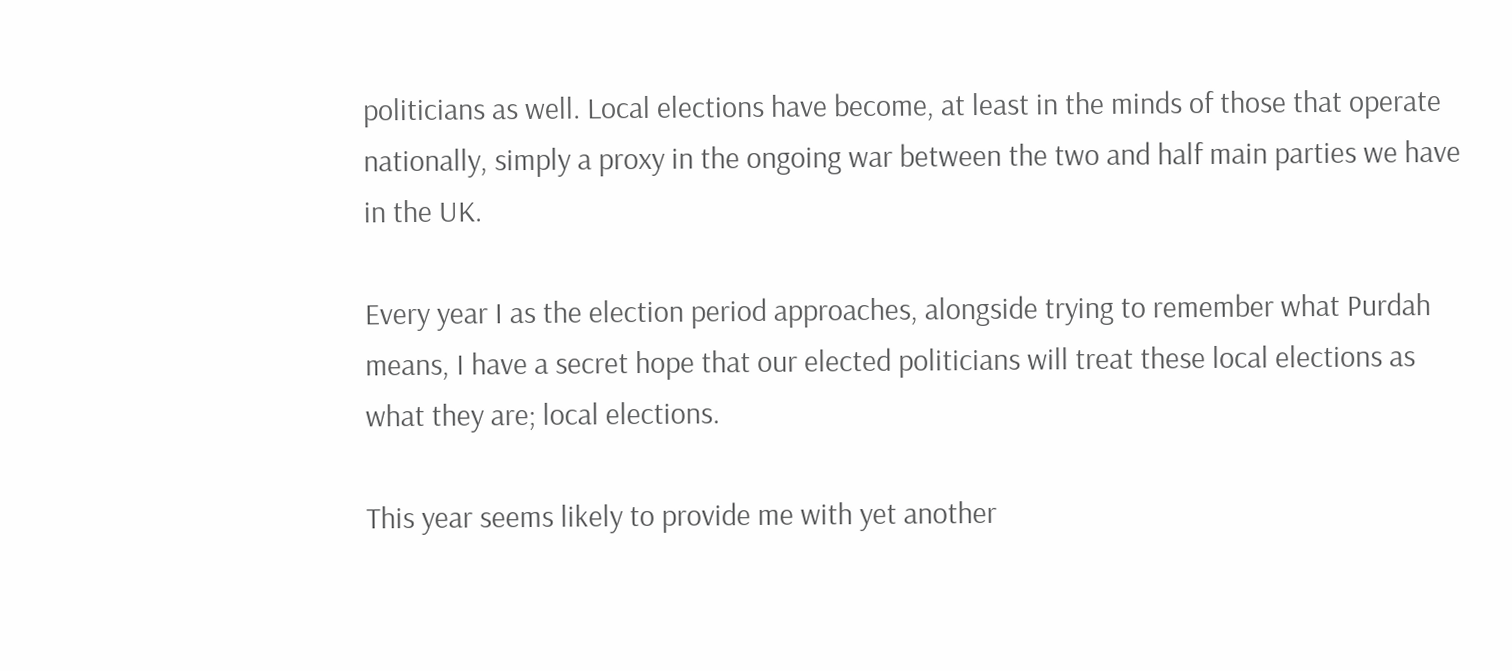politicians as well. Local elections have become, at least in the minds of those that operate nationally, simply a proxy in the ongoing war between the two and half main parties we have in the UK.

Every year I as the election period approaches, alongside trying to remember what Purdah means, I have a secret hope that our elected politicians will treat these local elections as what they are; local elections.

This year seems likely to provide me with yet another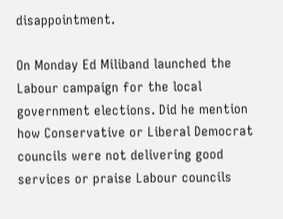disappointment.

On Monday Ed Miliband launched the Labour campaign for the local government elections. Did he mention how Conservative or Liberal Democrat councils were not delivering good services or praise Labour councils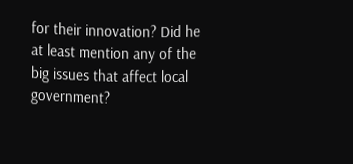for their innovation? Did he at least mention any of the big issues that affect local government?